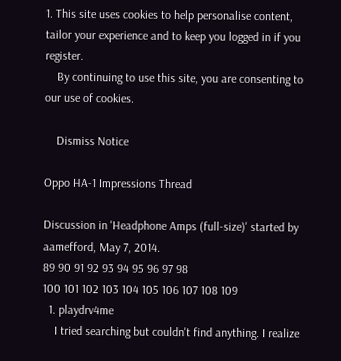1. This site uses cookies to help personalise content, tailor your experience and to keep you logged in if you register.
    By continuing to use this site, you are consenting to our use of cookies.

    Dismiss Notice

Oppo HA-1 Impressions Thread

Discussion in 'Headphone Amps (full-size)' started by aamefford, May 7, 2014.
89 90 91 92 93 94 95 96 97 98
100 101 102 103 104 105 106 107 108 109
  1. playdrv4me
    I tried searching but couldn't find anything. I realize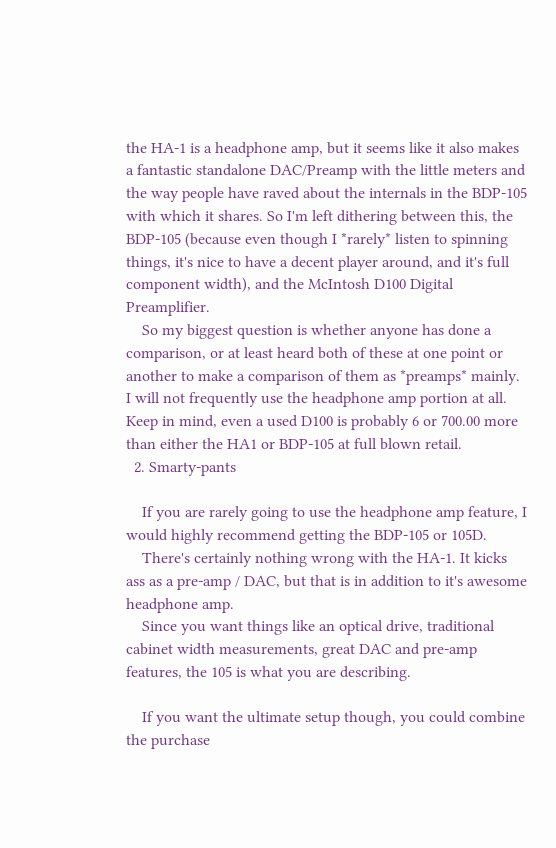the HA-1 is a headphone amp, but it seems like it also makes a fantastic standalone DAC/Preamp with the little meters and the way people have raved about the internals in the BDP-105 with which it shares. So I'm left dithering between this, the BDP-105 (because even though I *rarely* listen to spinning things, it's nice to have a decent player around, and it's full component width), and the McIntosh D100 Digital Preamplifier.
    So my biggest question is whether anyone has done a comparison, or at least heard both of these at one point or another to make a comparison of them as *preamps* mainly. I will not frequently use the headphone amp portion at all. Keep in mind, even a used D100 is probably 6 or 700.00 more than either the HA1 or BDP-105 at full blown retail.
  2. Smarty-pants

    If you are rarely going to use the headphone amp feature, I would highly recommend getting the BDP-105 or 105D.
    There's certainly nothing wrong with the HA-1. It kicks ass as a pre-amp / DAC, but that is in addition to it's awesome headphone amp.
    Since you want things like an optical drive, traditional cabinet width measurements, great DAC and pre-amp features, the 105 is what you are describing.

    If you want the ultimate setup though, you could combine the purchase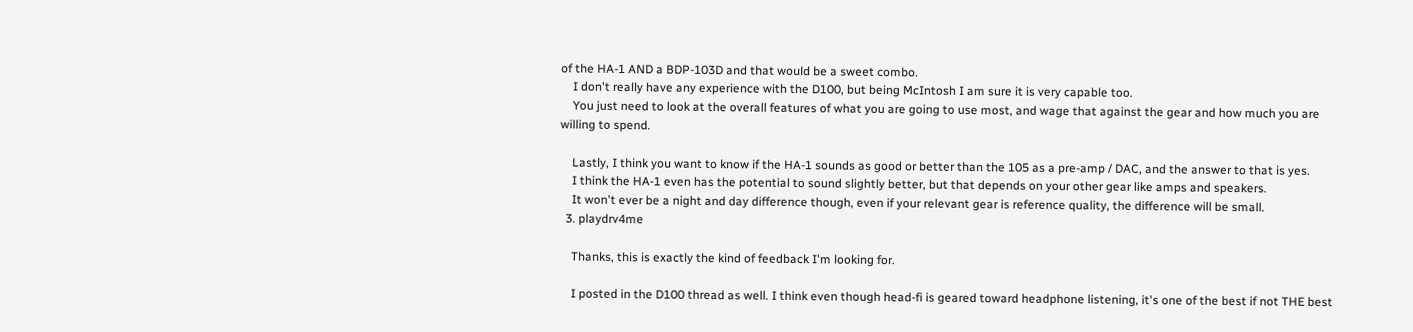of the HA-1 AND a BDP-103D and that would be a sweet combo.
    I don't really have any experience with the D100, but being McIntosh I am sure it is very capable too.
    You just need to look at the overall features of what you are going to use most, and wage that against the gear and how much you are willing to spend.

    Lastly, I think you want to know if the HA-1 sounds as good or better than the 105 as a pre-amp / DAC, and the answer to that is yes.
    I think the HA-1 even has the potential to sound slightly better, but that depends on your other gear like amps and speakers.
    It won't ever be a night and day difference though, even if your relevant gear is reference quality, the difference will be small.
  3. playdrv4me

    Thanks, this is exactly the kind of feedback I'm looking for.

    I posted in the D100 thread as well. I think even though head-fi is geared toward headphone listening, it's one of the best if not THE best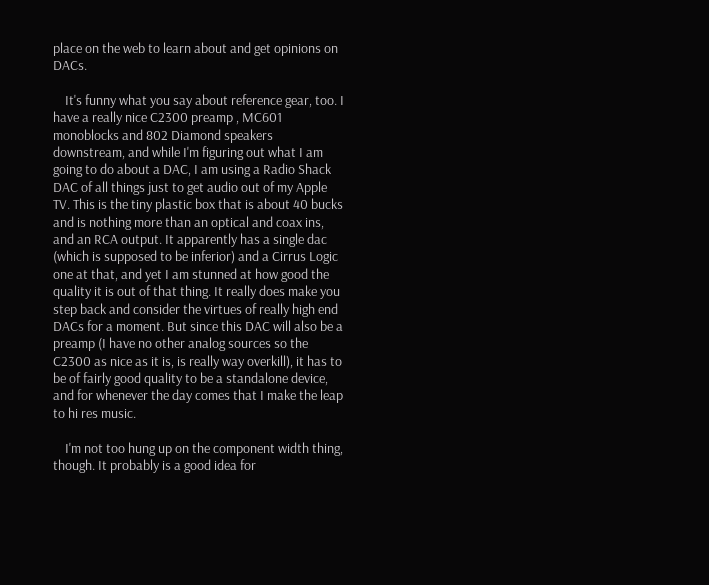place on the web to learn about and get opinions on DACs.

    It's funny what you say about reference gear, too. I have a really nice C2300 preamp , MC601 monoblocks and 802 Diamond speakers downstream, and while I'm figuring out what I am going to do about a DAC, I am using a Radio Shack DAC of all things just to get audio out of my Apple TV. This is the tiny plastic box that is about 40 bucks and is nothing more than an optical and coax ins, and an RCA output. It apparently has a single dac (which is supposed to be inferior) and a Cirrus Logic one at that, and yet I am stunned at how good the quality it is out of that thing. It really does make you step back and consider the virtues of really high end DACs for a moment. But since this DAC will also be a preamp (I have no other analog sources so the C2300 as nice as it is, is really way overkill), it has to be of fairly good quality to be a standalone device, and for whenever the day comes that I make the leap to hi res music.

    I'm not too hung up on the component width thing, though. It probably is a good idea for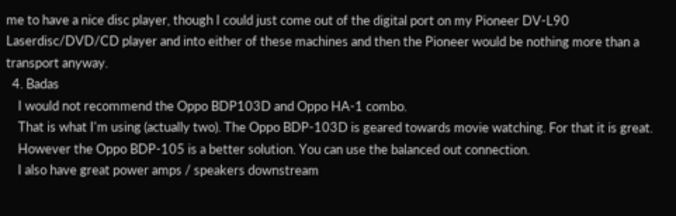me to have a nice disc player, though I could just come out of the digital port on my Pioneer DV-L90 Laserdisc/DVD/CD player and into either of these machines and then the Pioneer would be nothing more than a transport anyway.
  4. Badas
    I would not recommend the Oppo BDP103D and Oppo HA-1 combo.
    That is what I'm using (actually two). The Oppo BDP-103D is geared towards movie watching. For that it is great.
    However the Oppo BDP-105 is a better solution. You can use the balanced out connection.
    I also have great power amps / speakers downstream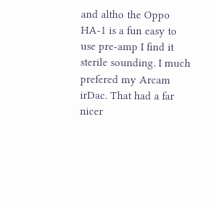and altho the Oppo HA-1 is a fun easy to use pre-amp I find it sterile sounding. I much prefered my Arcam irDac. That had a far nicer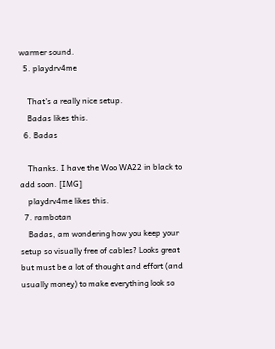warmer sound.
  5. playdrv4me

    That's a really nice setup.
    Badas likes this.
  6. Badas

    Thanks. I have the Woo WA22 in black to add soon. [IMG]
    playdrv4me likes this.
  7. rambotan
    Badas, am wondering how you keep your setup so visually free of cables? Looks great but must be a lot of thought and effort (and usually money) to make everything look so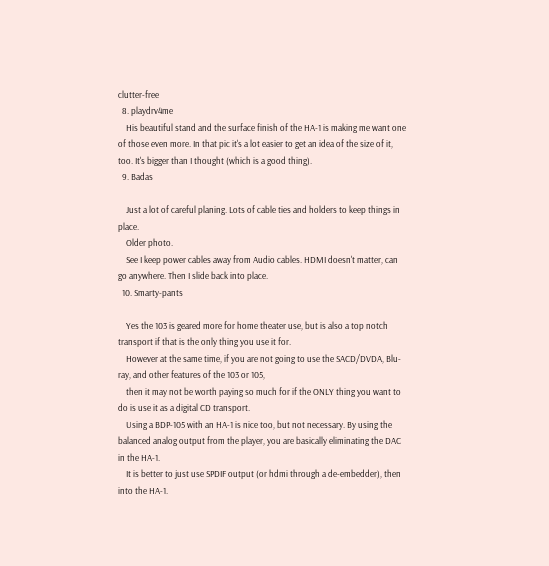clutter-free
  8. playdrv4me
    His beautiful stand and the surface finish of the HA-1 is making me want one of those even more. In that pic it's a lot easier to get an idea of the size of it, too. It's bigger than I thought (which is a good thing).
  9. Badas

    Just a lot of careful planing. Lots of cable ties and holders to keep things in place.
    Older photo.
    See I keep power cables away from Audio cables. HDMI doesn't matter, can go anywhere. Then I slide back into place.
  10. Smarty-pants

    Yes the 103 is geared more for home theater use, but is also a top notch transport if that is the only thing you use it for.
    However at the same time, if you are not going to use the SACD/DVDA, Blu-ray, and other features of the 103 or 105,
    then it may not be worth paying so much for if the ONLY thing you want to do is use it as a digital CD transport.
    Using a BDP-105 with an HA-1 is nice too, but not necessary. By using the balanced analog output from the player, you are basically eliminating the DAC in the HA-1.
    It is better to just use SPDIF output (or hdmi through a de-embedder), then into the HA-1.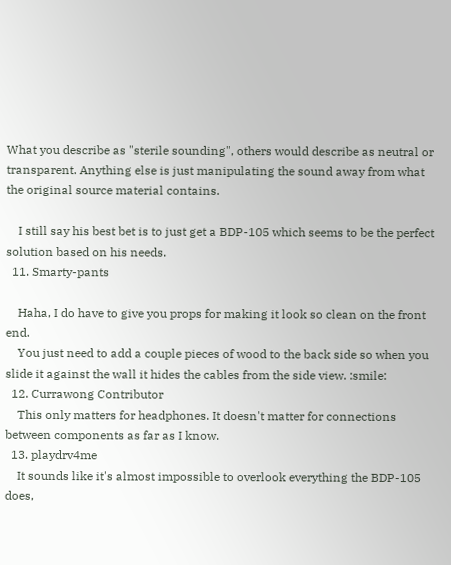What you describe as "sterile sounding", others would describe as neutral or transparent. Anything else is just manipulating the sound away from what the original source material contains.

    I still say his best bet is to just get a BDP-105 which seems to be the perfect solution based on his needs.
  11. Smarty-pants

    Haha, I do have to give you props for making it look so clean on the front end.
    You just need to add a couple pieces of wood to the back side so when you slide it against the wall it hides the cables from the side view. :smile:
  12. Currawong Contributor
    This only matters for headphones. It doesn't matter for connections between components as far as I know.
  13. playdrv4me
    It sounds like it's almost impossible to overlook everything the BDP-105 does,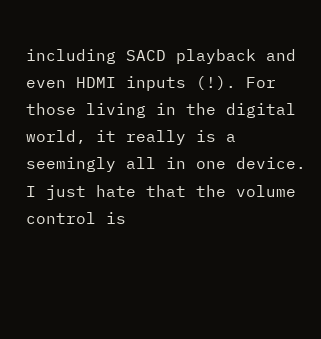including SACD playback and even HDMI inputs (!). For those living in the digital world, it really is a seemingly all in one device. I just hate that the volume control is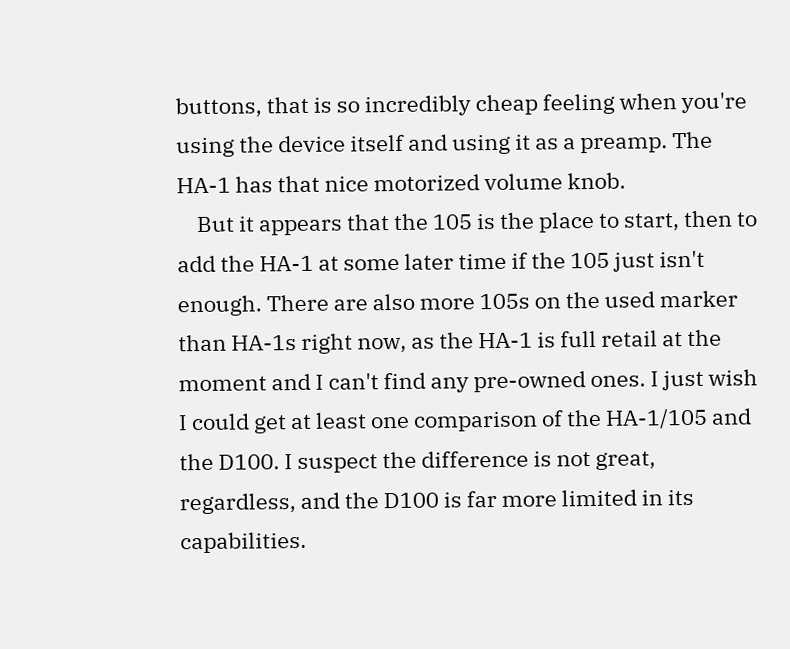buttons, that is so incredibly cheap feeling when you're using the device itself and using it as a preamp. The HA-1 has that nice motorized volume knob.
    But it appears that the 105 is the place to start, then to add the HA-1 at some later time if the 105 just isn't enough. There are also more 105s on the used marker than HA-1s right now, as the HA-1 is full retail at the moment and I can't find any pre-owned ones. I just wish I could get at least one comparison of the HA-1/105 and the D100. I suspect the difference is not great, regardless, and the D100 is far more limited in its capabilities.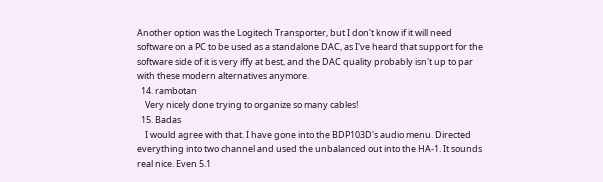Another option was the Logitech Transporter, but I don't know if it will need software on a PC to be used as a standalone DAC, as I've heard that support for the software side of it is very iffy at best, and the DAC quality probably isn't up to par with these modern alternatives anymore.
  14. rambotan
    Very nicely done trying to organize so many cables!
  15. Badas
    I would agree with that. I have gone into the BDP103D's audio menu. Directed everything into two channel and used the unbalanced out into the HA-1. It sounds real nice. Even 5.1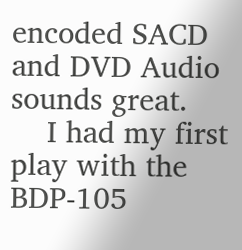encoded SACD and DVD Audio sounds great.
    I had my first play with the BDP-105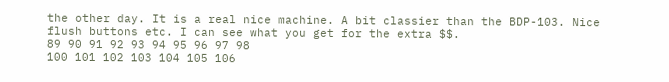the other day. It is a real nice machine. A bit classier than the BDP-103. Nice flush buttons etc. I can see what you get for the extra $$.
89 90 91 92 93 94 95 96 97 98
100 101 102 103 104 105 106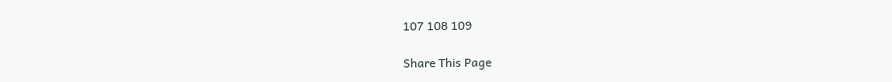107 108 109

Share This Page